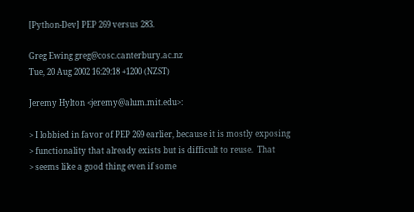[Python-Dev] PEP 269 versus 283.

Greg Ewing greg@cosc.canterbury.ac.nz
Tue, 20 Aug 2002 16:29:18 +1200 (NZST)

Jeremy Hylton <jeremy@alum.mit.edu>:

> I lobbied in favor of PEP 269 earlier, because it is mostly exposing
> functionality that already exists but is difficult to reuse.  That
> seems like a good thing even if some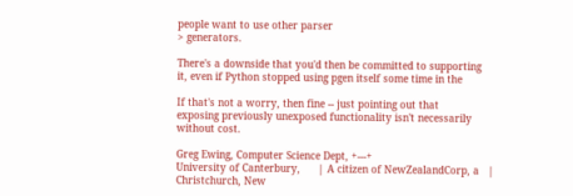people want to use other parser
> generators.

There's a downside that you'd then be committed to supporting
it, even if Python stopped using pgen itself some time in the

If that's not a worry, then fine -- just pointing out that
exposing previously unexposed functionality isn't necessarily
without cost.

Greg Ewing, Computer Science Dept, +---+
University of Canterbury,      | A citizen of NewZealandCorp, a   |
Christchurch, New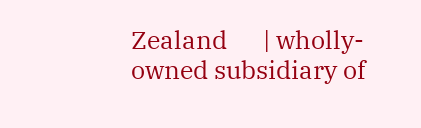Zealand      | wholly-owned subsidiary of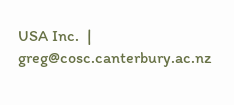USA Inc.  |
greg@cosc.canterbury.ac.nz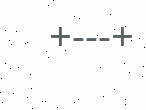+---+